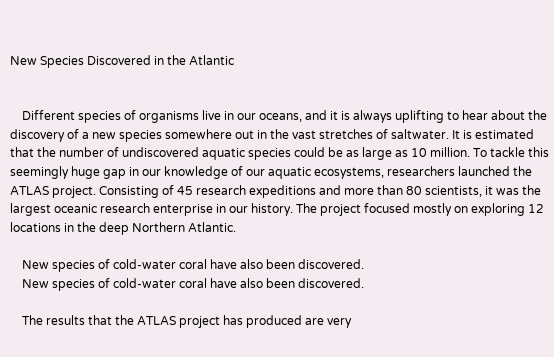New Species Discovered in the Atlantic


    Different species of organisms live in our oceans, and it is always uplifting to hear about the discovery of a new species somewhere out in the vast stretches of saltwater. It is estimated that the number of undiscovered aquatic species could be as large as 10 million. To tackle this seemingly huge gap in our knowledge of our aquatic ecosystems, researchers launched the ATLAS project. Consisting of 45 research expeditions and more than 80 scientists, it was the largest oceanic research enterprise in our history. The project focused mostly on exploring 12 locations in the deep Northern Atlantic.

    New species of cold-water coral have also been discovered.
    New species of cold-water coral have also been discovered.

    The results that the ATLAS project has produced are very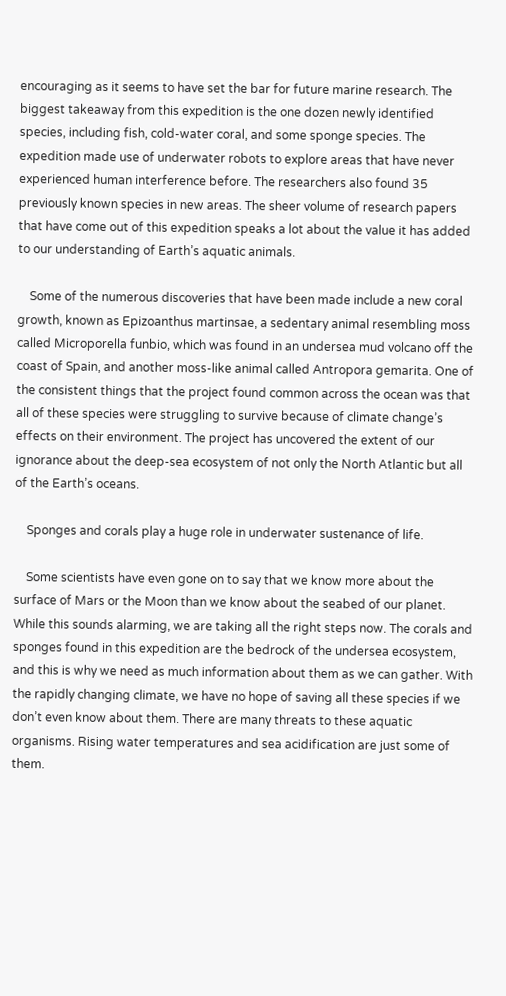encouraging as it seems to have set the bar for future marine research. The biggest takeaway from this expedition is the one dozen newly identified species, including fish, cold-water coral, and some sponge species. The expedition made use of underwater robots to explore areas that have never experienced human interference before. The researchers also found 35 previously known species in new areas. The sheer volume of research papers that have come out of this expedition speaks a lot about the value it has added to our understanding of Earth’s aquatic animals.

    Some of the numerous discoveries that have been made include a new coral growth, known as Epizoanthus martinsae, a sedentary animal resembling moss called Microporella funbio, which was found in an undersea mud volcano off the coast of Spain, and another moss-like animal called Antropora gemarita. One of the consistent things that the project found common across the ocean was that all of these species were struggling to survive because of climate change’s effects on their environment. The project has uncovered the extent of our ignorance about the deep-sea ecosystem of not only the North Atlantic but all of the Earth’s oceans.

    Sponges and corals play a huge role in underwater sustenance of life.

    Some scientists have even gone on to say that we know more about the surface of Mars or the Moon than we know about the seabed of our planet. While this sounds alarming, we are taking all the right steps now. The corals and sponges found in this expedition are the bedrock of the undersea ecosystem, and this is why we need as much information about them as we can gather. With the rapidly changing climate, we have no hope of saving all these species if we don’t even know about them. There are many threats to these aquatic organisms. Rising water temperatures and sea acidification are just some of them.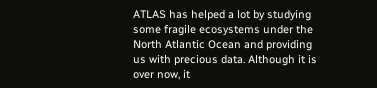ATLAS has helped a lot by studying some fragile ecosystems under the North Atlantic Ocean and providing us with precious data. Although it is over now, it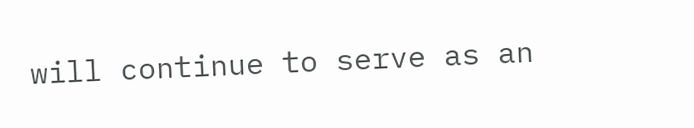will continue to serve as an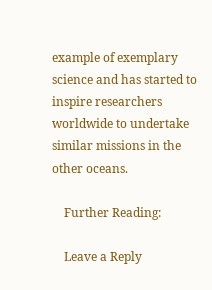example of exemplary science and has started to inspire researchers worldwide to undertake similar missions in the other oceans.

    Further Reading:

    Leave a Reply